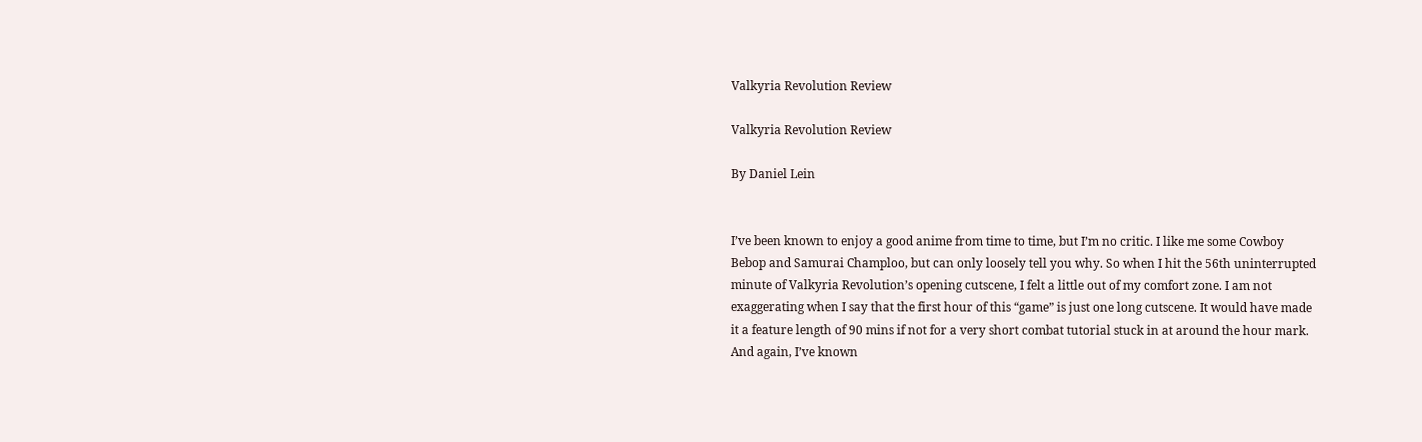Valkyria Revolution Review

Valkyria Revolution Review

By Daniel Lein


I’ve been known to enjoy a good anime from time to time, but I’m no critic. I like me some Cowboy Bebop and Samurai Champloo, but can only loosely tell you why. So when I hit the 56th uninterrupted minute of Valkyria Revolution’s opening cutscene, I felt a little out of my comfort zone. I am not exaggerating when I say that the first hour of this “game” is just one long cutscene. It would have made it a feature length of 90 mins if not for a very short combat tutorial stuck in at around the hour mark. And again, I’ve known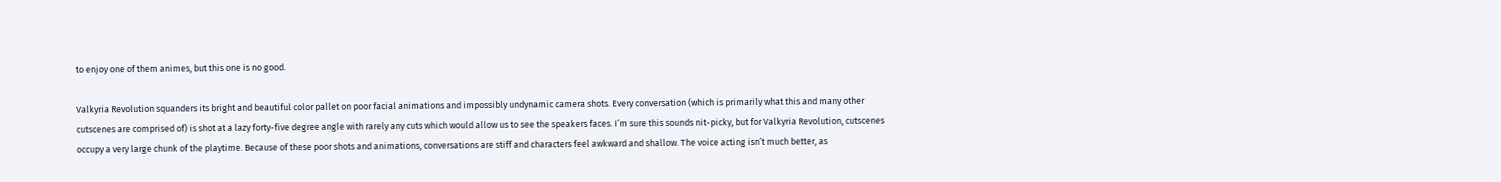to enjoy one of them animes, but this one is no good.

Valkyria Revolution squanders its bright and beautiful color pallet on poor facial animations and impossibly undynamic camera shots. Every conversation (which is primarily what this and many other cutscenes are comprised of) is shot at a lazy forty-five degree angle with rarely any cuts which would allow us to see the speakers faces. I’m sure this sounds nit-picky, but for Valkyria Revolution, cutscenes occupy a very large chunk of the playtime. Because of these poor shots and animations, conversations are stiff and characters feel awkward and shallow. The voice acting isn’t much better, as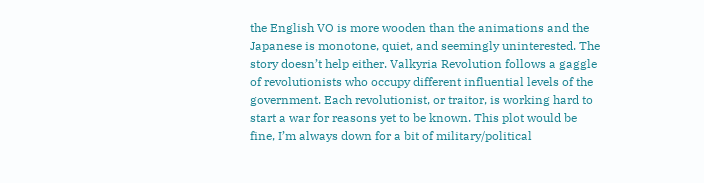the English VO is more wooden than the animations and the Japanese is monotone, quiet, and seemingly uninterested. The story doesn’t help either. Valkyria Revolution follows a gaggle of revolutionists who occupy different influential levels of the government. Each revolutionist, or traitor, is working hard to start a war for reasons yet to be known. This plot would be fine, I’m always down for a bit of military/political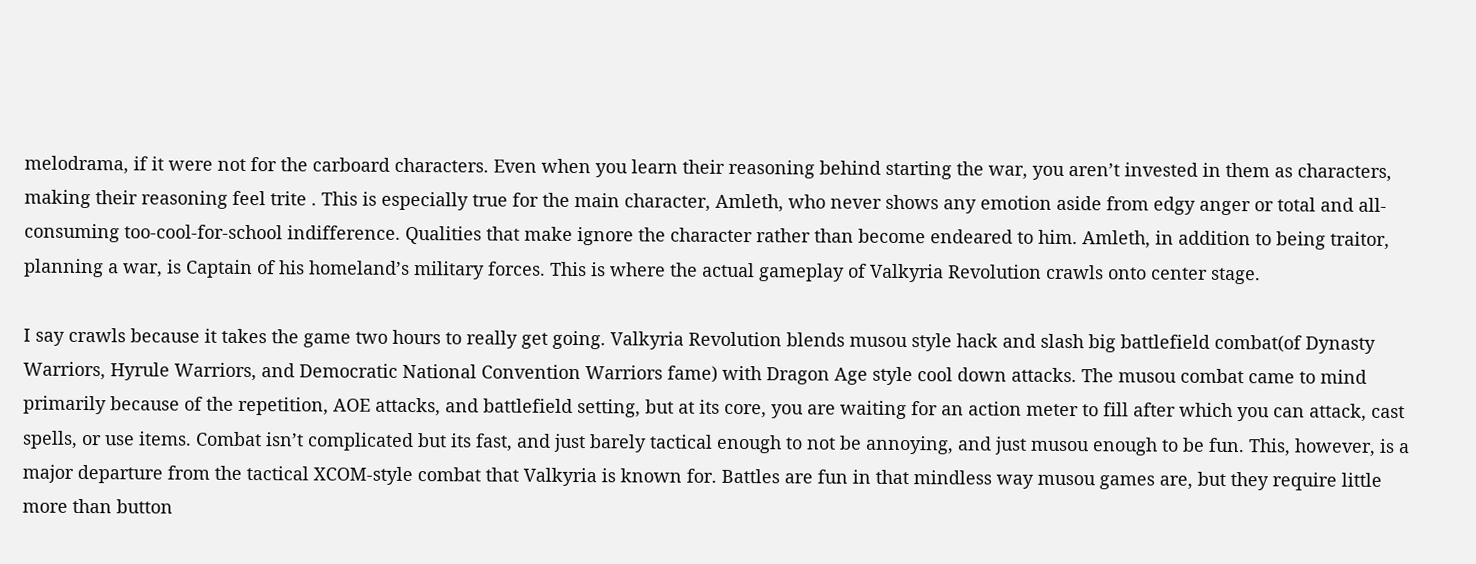melodrama, if it were not for the carboard characters. Even when you learn their reasoning behind starting the war, you aren’t invested in them as characters, making their reasoning feel trite . This is especially true for the main character, Amleth, who never shows any emotion aside from edgy anger or total and all-consuming too-cool-for-school indifference. Qualities that make ignore the character rather than become endeared to him. Amleth, in addition to being traitor, planning a war, is Captain of his homeland’s military forces. This is where the actual gameplay of Valkyria Revolution crawls onto center stage.

I say crawls because it takes the game two hours to really get going. Valkyria Revolution blends musou style hack and slash big battlefield combat(of Dynasty Warriors, Hyrule Warriors, and Democratic National Convention Warriors fame) with Dragon Age style cool down attacks. The musou combat came to mind primarily because of the repetition, AOE attacks, and battlefield setting, but at its core, you are waiting for an action meter to fill after which you can attack, cast spells, or use items. Combat isn’t complicated but its fast, and just barely tactical enough to not be annoying, and just musou enough to be fun. This, however, is a major departure from the tactical XCOM-style combat that Valkyria is known for. Battles are fun in that mindless way musou games are, but they require little more than button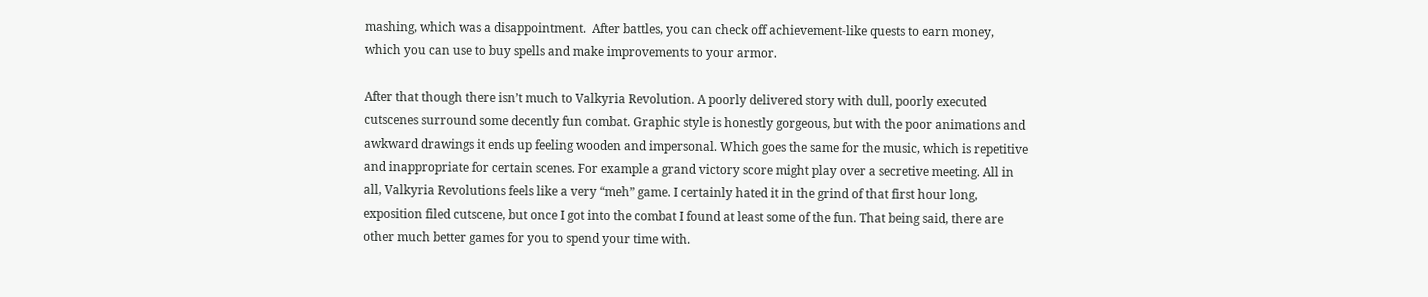mashing, which was a disappointment.  After battles, you can check off achievement-like quests to earn money, which you can use to buy spells and make improvements to your armor.

After that though there isn’t much to Valkyria Revolution. A poorly delivered story with dull, poorly executed cutscenes surround some decently fun combat. Graphic style is honestly gorgeous, but with the poor animations and awkward drawings it ends up feeling wooden and impersonal. Which goes the same for the music, which is repetitive and inappropriate for certain scenes. For example a grand victory score might play over a secretive meeting. All in all, Valkyria Revolutions feels like a very “meh” game. I certainly hated it in the grind of that first hour long, exposition filed cutscene, but once I got into the combat I found at least some of the fun. That being said, there are other much better games for you to spend your time with.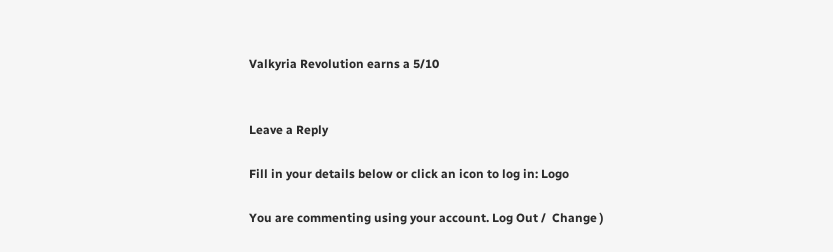Valkyria Revolution earns a 5/10


Leave a Reply

Fill in your details below or click an icon to log in: Logo

You are commenting using your account. Log Out /  Change )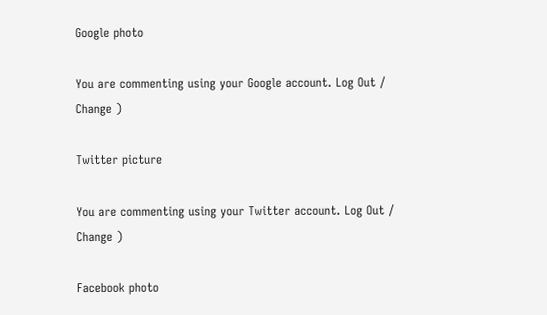Google photo

You are commenting using your Google account. Log Out /  Change )

Twitter picture

You are commenting using your Twitter account. Log Out /  Change )

Facebook photo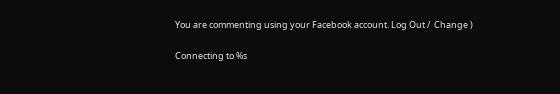You are commenting using your Facebook account. Log Out /  Change )

Connecting to %s